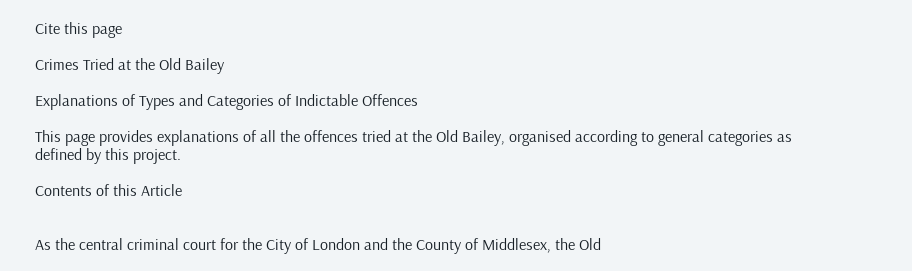Cite this page

Crimes Tried at the Old Bailey

Explanations of Types and Categories of Indictable Offences

This page provides explanations of all the offences tried at the Old Bailey, organised according to general categories as defined by this project.

Contents of this Article


As the central criminal court for the City of London and the County of Middlesex, the Old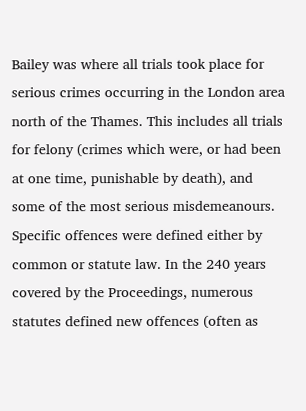Bailey was where all trials took place for serious crimes occurring in the London area north of the Thames. This includes all trials for felony (crimes which were, or had been at one time, punishable by death), and some of the most serious misdemeanours. Specific offences were defined either by common or statute law. In the 240 years covered by the Proceedings, numerous statutes defined new offences (often as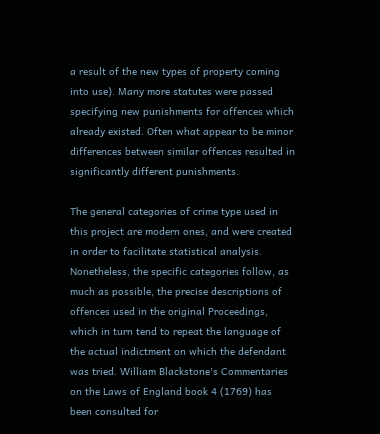a result of the new types of property coming into use). Many more statutes were passed specifying new punishments for offences which already existed. Often what appear to be minor differences between similar offences resulted in significantly different punishments.

The general categories of crime type used in this project are modern ones, and were created in order to facilitate statistical analysis. Nonetheless, the specific categories follow, as much as possible, the precise descriptions of offences used in the original Proceedings, which in turn tend to repeat the language of the actual indictment on which the defendant was tried. William Blackstone's Commentaries on the Laws of England book 4 (1769) has been consulted for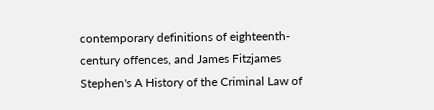contemporary definitions of eighteenth-century offences, and James Fitzjames Stephen's A History of the Criminal Law of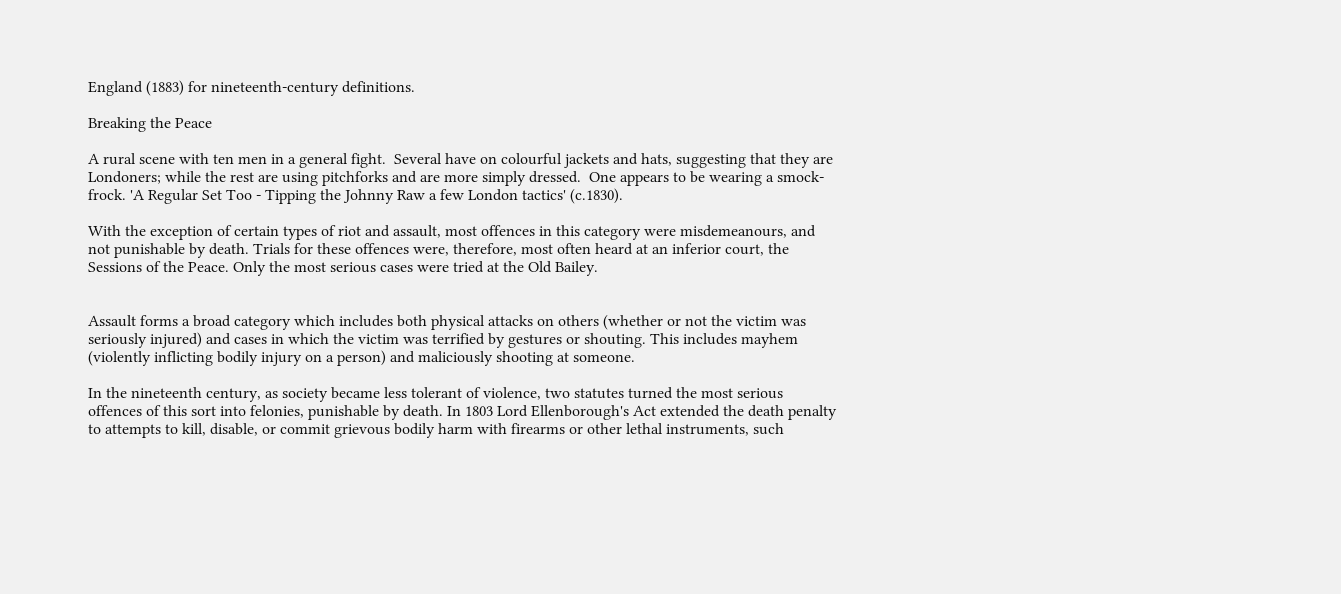England (1883) for nineteenth-century definitions.

Breaking the Peace

A rural scene with ten men in a general fight.  Several have on colourful jackets and hats, suggesting that they are Londoners; while the rest are using pitchforks and are more simply dressed.  One appears to be wearing a smock-frock. 'A Regular Set Too - Tipping the Johnny Raw a few London tactics' (c.1830).

With the exception of certain types of riot and assault, most offences in this category were misdemeanours, and not punishable by death. Trials for these offences were, therefore, most often heard at an inferior court, the Sessions of the Peace. Only the most serious cases were tried at the Old Bailey.


Assault forms a broad category which includes both physical attacks on others (whether or not the victim was seriously injured) and cases in which the victim was terrified by gestures or shouting. This includes mayhem (violently inflicting bodily injury on a person) and maliciously shooting at someone.

In the nineteenth century, as society became less tolerant of violence, two statutes turned the most serious offences of this sort into felonies, punishable by death. In 1803 Lord Ellenborough's Act extended the death penalty to attempts to kill, disable, or commit grievous bodily harm with firearms or other lethal instruments, such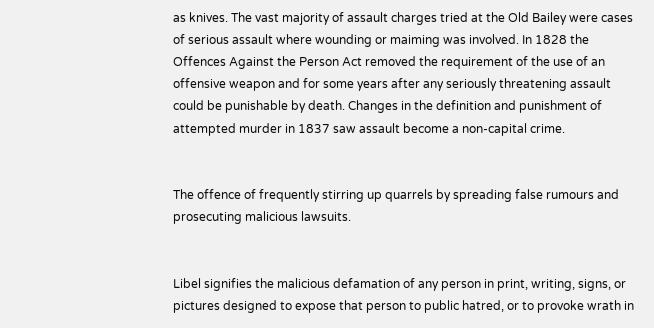as knives. The vast majority of assault charges tried at the Old Bailey were cases of serious assault where wounding or maiming was involved. In 1828 the Offences Against the Person Act removed the requirement of the use of an offensive weapon and for some years after any seriously threatening assault could be punishable by death. Changes in the definition and punishment of attempted murder in 1837 saw assault become a non-capital crime.


The offence of frequently stirring up quarrels by spreading false rumours and prosecuting malicious lawsuits.


Libel signifies the malicious defamation of any person in print, writing, signs, or pictures designed to expose that person to public hatred, or to provoke wrath in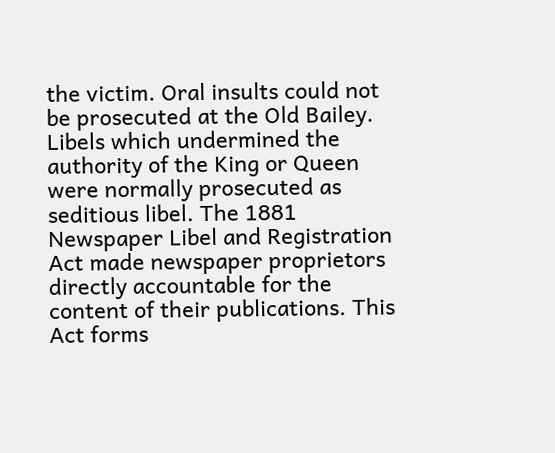the victim. Oral insults could not be prosecuted at the Old Bailey. Libels which undermined the authority of the King or Queen were normally prosecuted as seditious libel. The 1881 Newspaper Libel and Registration Act made newspaper proprietors directly accountable for the content of their publications. This Act forms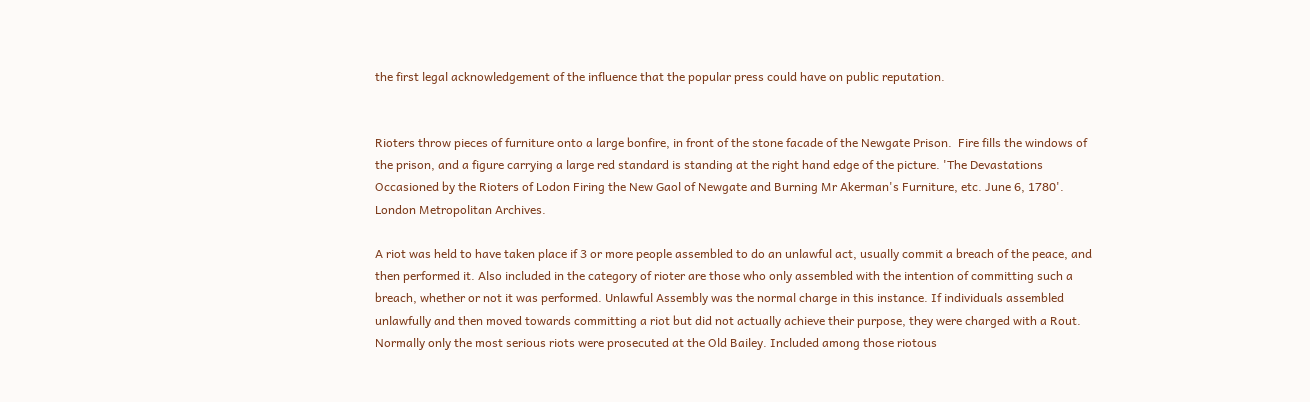the first legal acknowledgement of the influence that the popular press could have on public reputation.


Rioters throw pieces of furniture onto a large bonfire, in front of the stone facade of the Newgate Prison.  Fire fills the windows of the prison, and a figure carrying a large red standard is standing at the right hand edge of the picture. 'The Devastations Occasioned by the Rioters of Lodon Firing the New Gaol of Newgate and Burning Mr Akerman's Furniture, etc. June 6, 1780'. London Metropolitan Archives.

A riot was held to have taken place if 3 or more people assembled to do an unlawful act, usually commit a breach of the peace, and then performed it. Also included in the category of rioter are those who only assembled with the intention of committing such a breach, whether or not it was performed. Unlawful Assembly was the normal charge in this instance. If individuals assembled unlawfully and then moved towards committing a riot but did not actually achieve their purpose, they were charged with a Rout. Normally only the most serious riots were prosecuted at the Old Bailey. Included among those riotous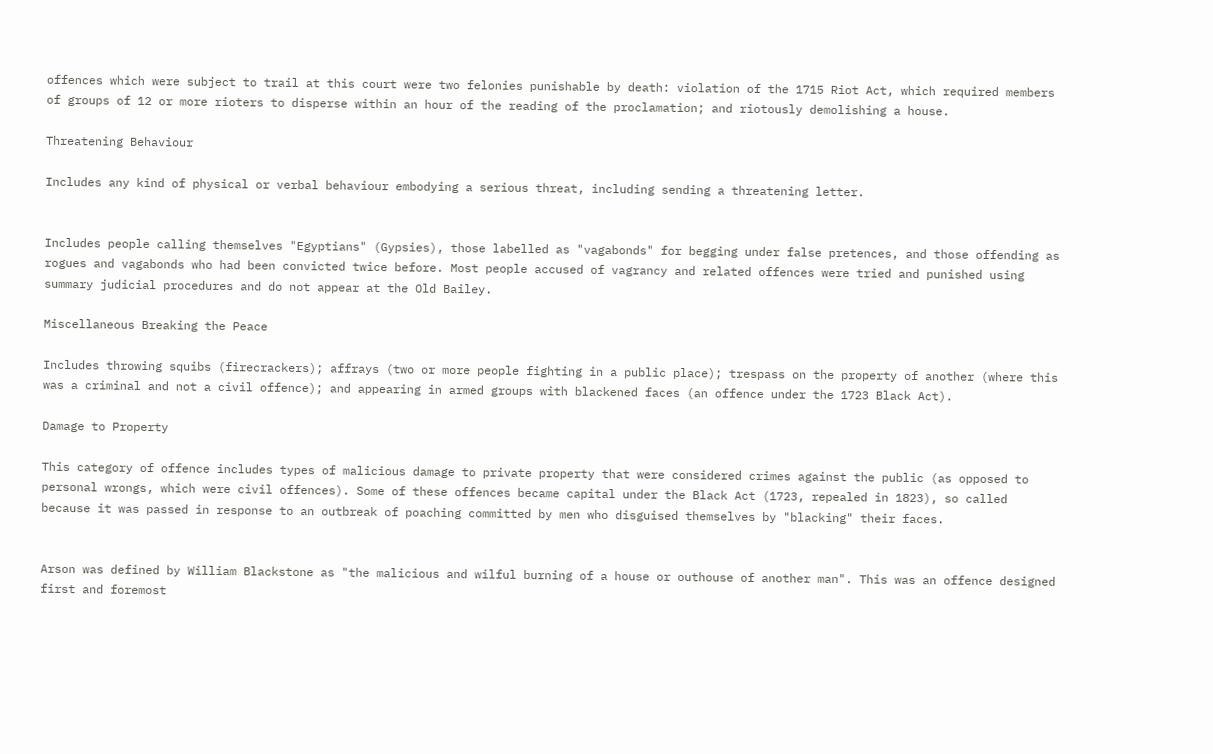offences which were subject to trail at this court were two felonies punishable by death: violation of the 1715 Riot Act, which required members of groups of 12 or more rioters to disperse within an hour of the reading of the proclamation; and riotously demolishing a house.

Threatening Behaviour

Includes any kind of physical or verbal behaviour embodying a serious threat, including sending a threatening letter.


Includes people calling themselves "Egyptians" (Gypsies), those labelled as "vagabonds" for begging under false pretences, and those offending as rogues and vagabonds who had been convicted twice before. Most people accused of vagrancy and related offences were tried and punished using summary judicial procedures and do not appear at the Old Bailey.

Miscellaneous Breaking the Peace

Includes throwing squibs (firecrackers); affrays (two or more people fighting in a public place); trespass on the property of another (where this was a criminal and not a civil offence); and appearing in armed groups with blackened faces (an offence under the 1723 Black Act).

Damage to Property

This category of offence includes types of malicious damage to private property that were considered crimes against the public (as opposed to personal wrongs, which were civil offences). Some of these offences became capital under the Black Act (1723, repealed in 1823), so called because it was passed in response to an outbreak of poaching committed by men who disguised themselves by "blacking" their faces.


Arson was defined by William Blackstone as "the malicious and wilful burning of a house or outhouse of another man". This was an offence designed first and foremost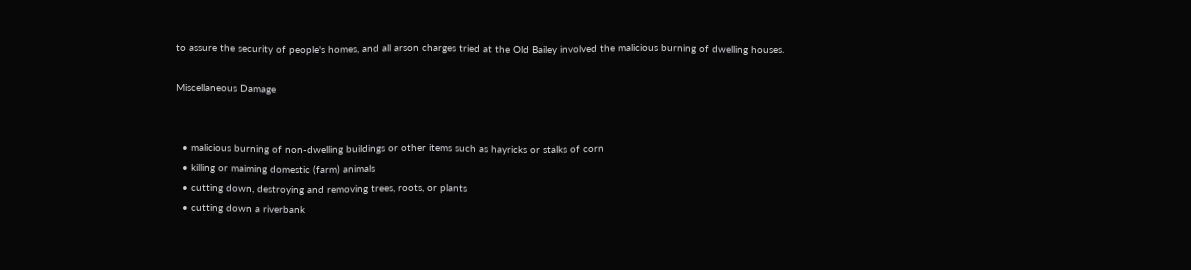to assure the security of people's homes, and all arson charges tried at the Old Bailey involved the malicious burning of dwelling houses.

Miscellaneous Damage


  • malicious burning of non-dwelling buildings or other items such as hayricks or stalks of corn
  • killing or maiming domestic (farm) animals
  • cutting down, destroying and removing trees, roots, or plants
  • cutting down a riverbank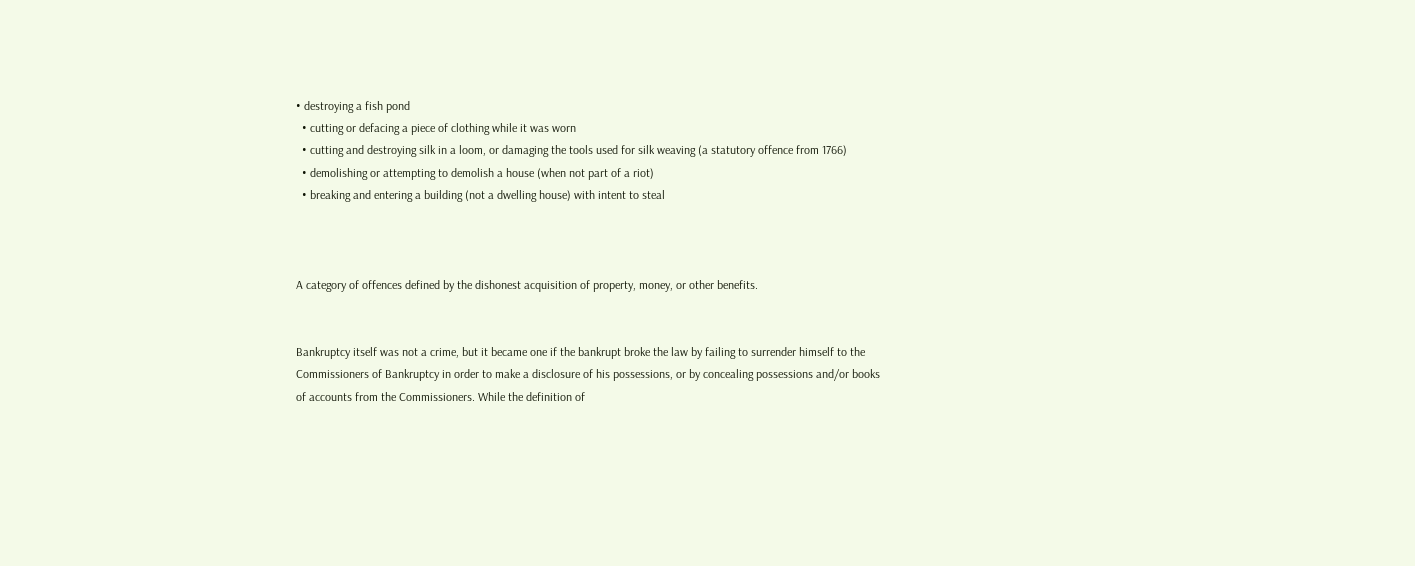• destroying a fish pond
  • cutting or defacing a piece of clothing while it was worn
  • cutting and destroying silk in a loom, or damaging the tools used for silk weaving (a statutory offence from 1766)
  • demolishing or attempting to demolish a house (when not part of a riot)
  • breaking and entering a building (not a dwelling house) with intent to steal



A category of offences defined by the dishonest acquisition of property, money, or other benefits.


Bankruptcy itself was not a crime, but it became one if the bankrupt broke the law by failing to surrender himself to the Commissioners of Bankruptcy in order to make a disclosure of his possessions, or by concealing possessions and/or books of accounts from the Commissioners. While the definition of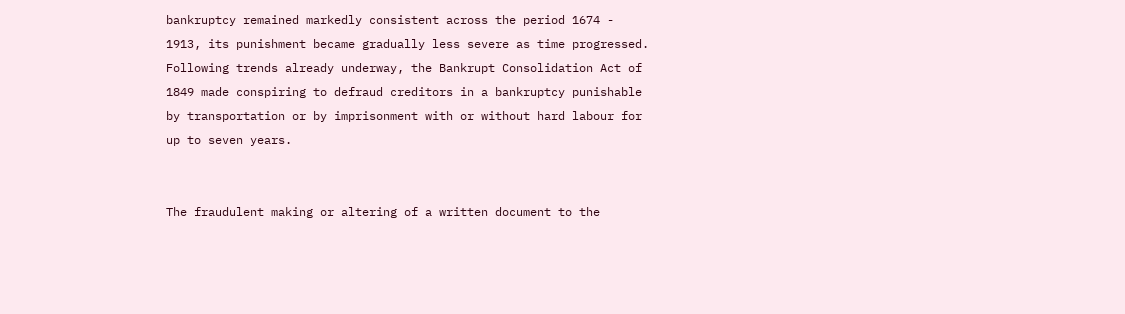bankruptcy remained markedly consistent across the period 1674 - 1913, its punishment became gradually less severe as time progressed. Following trends already underway, the Bankrupt Consolidation Act of 1849 made conspiring to defraud creditors in a bankruptcy punishable by transportation or by imprisonment with or without hard labour for up to seven years.


The fraudulent making or altering of a written document to the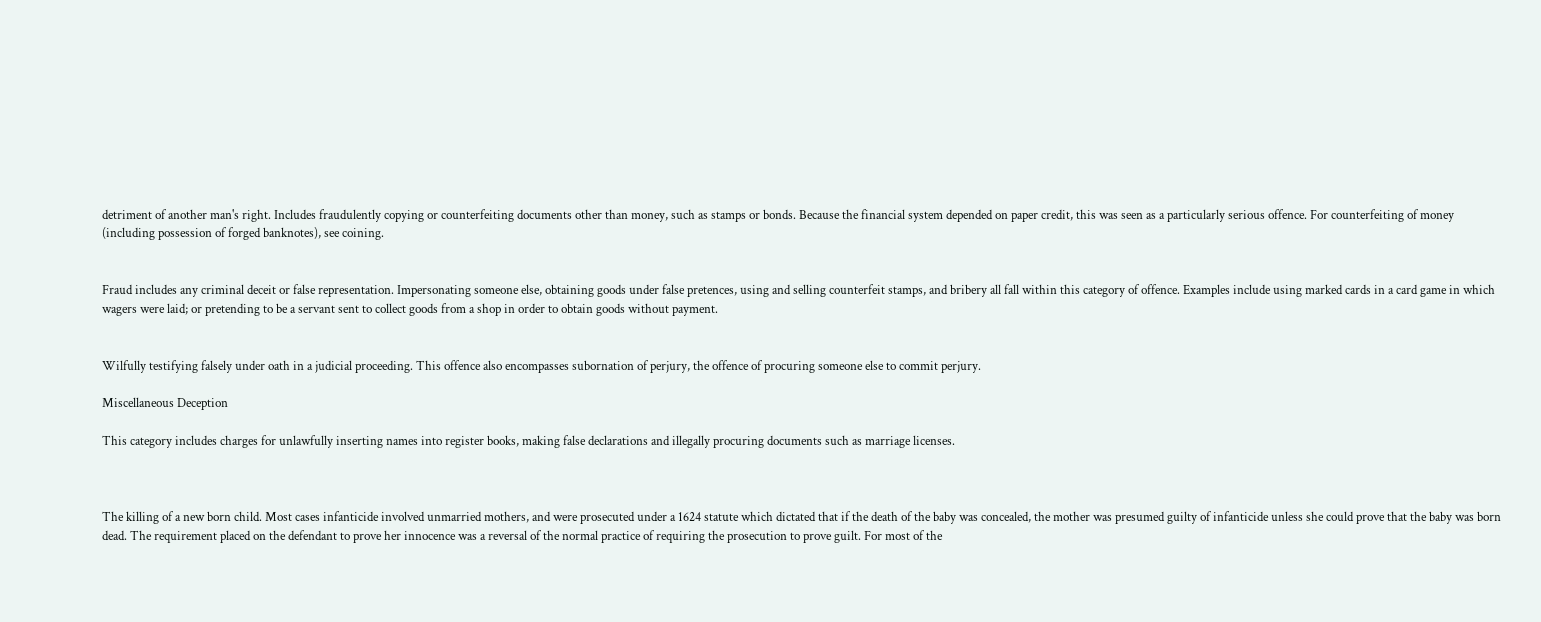detriment of another man's right. Includes fraudulently copying or counterfeiting documents other than money, such as stamps or bonds. Because the financial system depended on paper credit, this was seen as a particularly serious offence. For counterfeiting of money (including possession of forged banknotes), see coining.


Fraud includes any criminal deceit or false representation. Impersonating someone else, obtaining goods under false pretences, using and selling counterfeit stamps, and bribery all fall within this category of offence. Examples include using marked cards in a card game in which wagers were laid; or pretending to be a servant sent to collect goods from a shop in order to obtain goods without payment.


Wilfully testifying falsely under oath in a judicial proceeding. This offence also encompasses subornation of perjury, the offence of procuring someone else to commit perjury.

Miscellaneous Deception

This category includes charges for unlawfully inserting names into register books, making false declarations and illegally procuring documents such as marriage licenses.



The killing of a new born child. Most cases infanticide involved unmarried mothers, and were prosecuted under a 1624 statute which dictated that if the death of the baby was concealed, the mother was presumed guilty of infanticide unless she could prove that the baby was born dead. The requirement placed on the defendant to prove her innocence was a reversal of the normal practice of requiring the prosecution to prove guilt. For most of the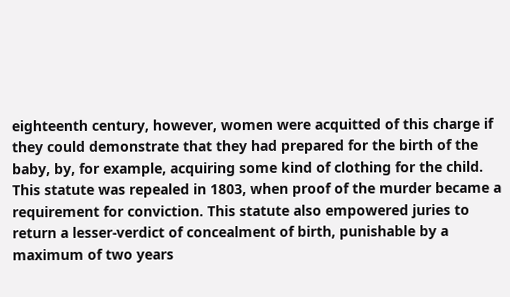eighteenth century, however, women were acquitted of this charge if they could demonstrate that they had prepared for the birth of the baby, by, for example, acquiring some kind of clothing for the child. This statute was repealed in 1803, when proof of the murder became a requirement for conviction. This statute also empowered juries to return a lesser-verdict of concealment of birth, punishable by a maximum of two years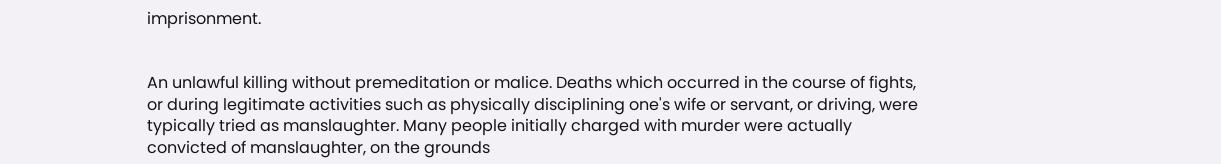imprisonment.


An unlawful killing without premeditation or malice. Deaths which occurred in the course of fights, or during legitimate activities such as physically disciplining one's wife or servant, or driving, were typically tried as manslaughter. Many people initially charged with murder were actually convicted of manslaughter, on the grounds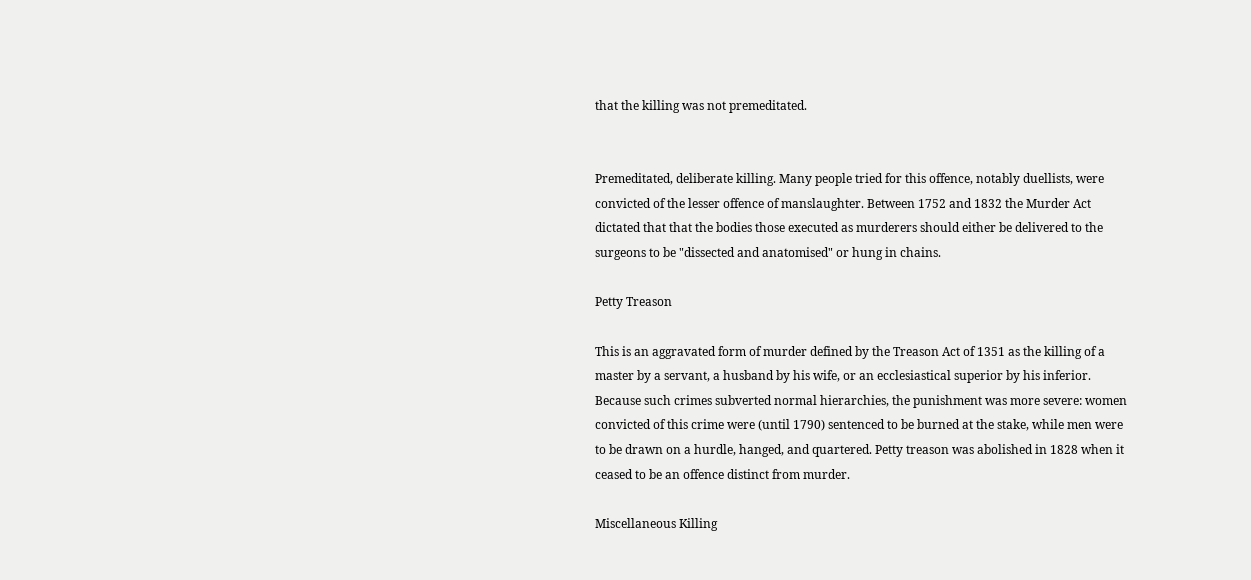that the killing was not premeditated.


Premeditated, deliberate killing. Many people tried for this offence, notably duellists, were convicted of the lesser offence of manslaughter. Between 1752 and 1832 the Murder Act dictated that that the bodies those executed as murderers should either be delivered to the surgeons to be "dissected and anatomised" or hung in chains.

Petty Treason

This is an aggravated form of murder defined by the Treason Act of 1351 as the killing of a master by a servant, a husband by his wife, or an ecclesiastical superior by his inferior. Because such crimes subverted normal hierarchies, the punishment was more severe: women convicted of this crime were (until 1790) sentenced to be burned at the stake, while men were to be drawn on a hurdle, hanged, and quartered. Petty treason was abolished in 1828 when it ceased to be an offence distinct from murder.

Miscellaneous Killing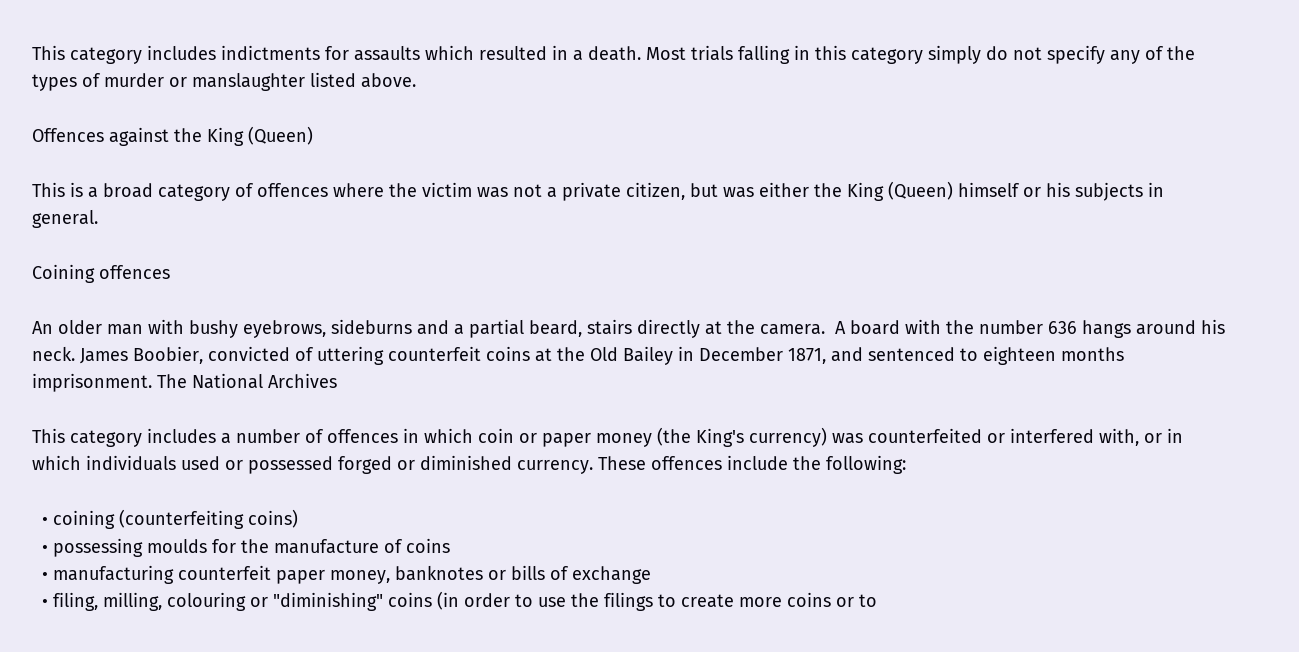This category includes indictments for assaults which resulted in a death. Most trials falling in this category simply do not specify any of the types of murder or manslaughter listed above.

Offences against the King (Queen)

This is a broad category of offences where the victim was not a private citizen, but was either the King (Queen) himself or his subjects in general.

Coining offences

An older man with bushy eyebrows, sideburns and a partial beard, stairs directly at the camera.  A board with the number 636 hangs around his neck. James Boobier, convicted of uttering counterfeit coins at the Old Bailey in December 1871, and sentenced to eighteen months imprisonment. The National Archives

This category includes a number of offences in which coin or paper money (the King's currency) was counterfeited or interfered with, or in which individuals used or possessed forged or diminished currency. These offences include the following:

  • coining (counterfeiting coins)
  • possessing moulds for the manufacture of coins
  • manufacturing counterfeit paper money, banknotes or bills of exchange
  • filing, milling, colouring or "diminishing" coins (in order to use the filings to create more coins or to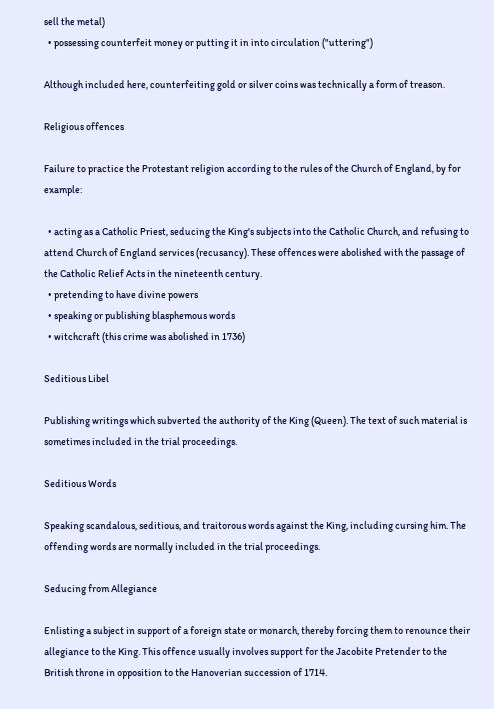sell the metal)
  • possessing counterfeit money or putting it in into circulation ("uttering")

Although included here, counterfeiting gold or silver coins was technically a form of treason.

Religious offences

Failure to practice the Protestant religion according to the rules of the Church of England, by for example:

  • acting as a Catholic Priest, seducing the King's subjects into the Catholic Church, and refusing to attend Church of England services (recusancy). These offences were abolished with the passage of the Catholic Relief Acts in the nineteenth century.
  • pretending to have divine powers
  • speaking or publishing blasphemous words
  • witchcraft (this crime was abolished in 1736)

Seditious Libel

Publishing writings which subverted the authority of the King (Queen). The text of such material is sometimes included in the trial proceedings.

Seditious Words

Speaking scandalous, seditious, and traitorous words against the King, including cursing him. The offending words are normally included in the trial proceedings.

Seducing from Allegiance

Enlisting a subject in support of a foreign state or monarch, thereby forcing them to renounce their allegiance to the King. This offence usually involves support for the Jacobite Pretender to the British throne in opposition to the Hanoverian succession of 1714.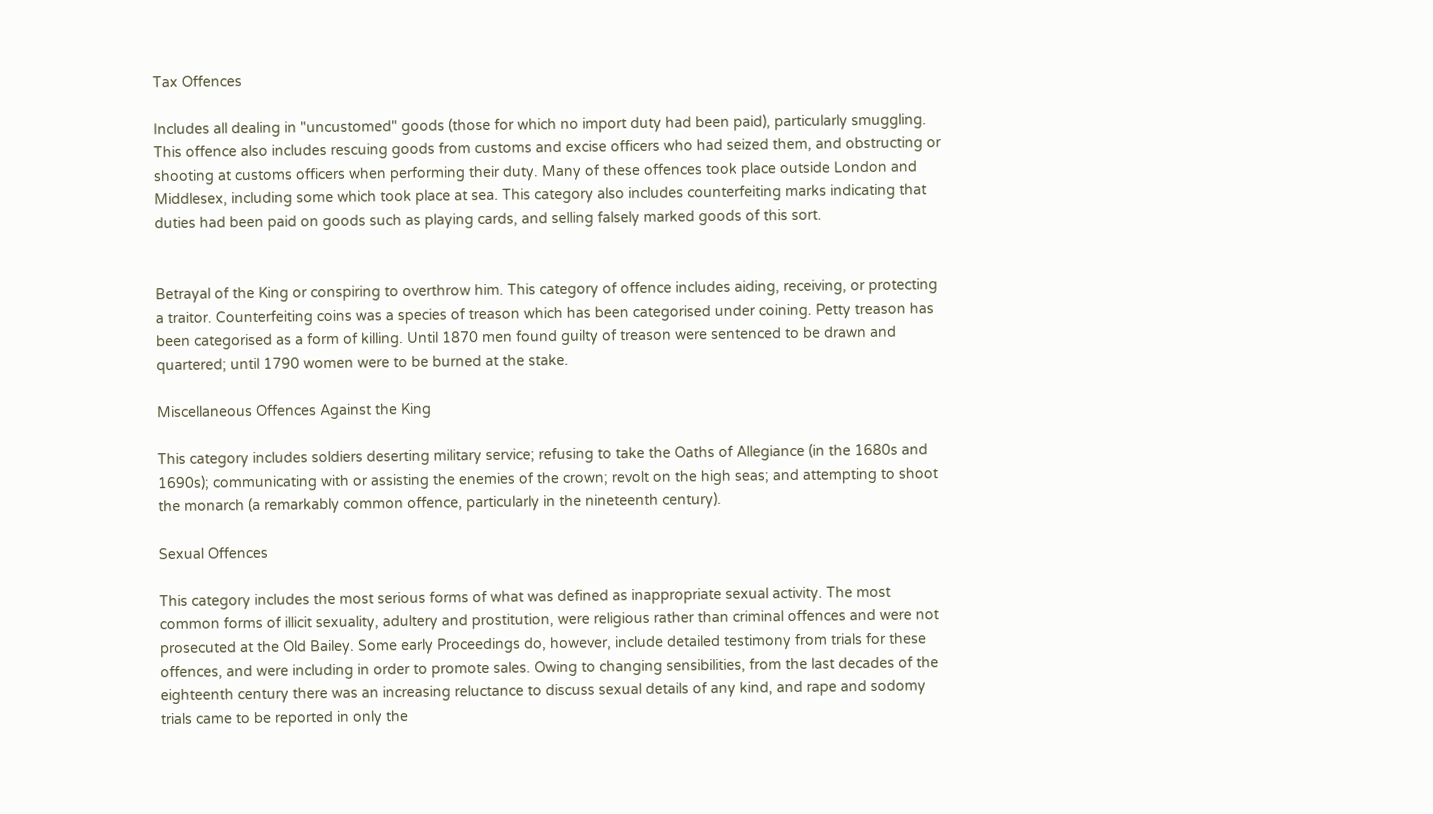Tax Offences

Includes all dealing in "uncustomed" goods (those for which no import duty had been paid), particularly smuggling. This offence also includes rescuing goods from customs and excise officers who had seized them, and obstructing or shooting at customs officers when performing their duty. Many of these offences took place outside London and Middlesex, including some which took place at sea. This category also includes counterfeiting marks indicating that duties had been paid on goods such as playing cards, and selling falsely marked goods of this sort.


Betrayal of the King or conspiring to overthrow him. This category of offence includes aiding, receiving, or protecting a traitor. Counterfeiting coins was a species of treason which has been categorised under coining. Petty treason has been categorised as a form of killing. Until 1870 men found guilty of treason were sentenced to be drawn and quartered; until 1790 women were to be burned at the stake.

Miscellaneous Offences Against the King

This category includes soldiers deserting military service; refusing to take the Oaths of Allegiance (in the 1680s and 1690s); communicating with or assisting the enemies of the crown; revolt on the high seas; and attempting to shoot the monarch (a remarkably common offence, particularly in the nineteenth century).

Sexual Offences

This category includes the most serious forms of what was defined as inappropriate sexual activity. The most common forms of illicit sexuality, adultery and prostitution, were religious rather than criminal offences and were not prosecuted at the Old Bailey. Some early Proceedings do, however, include detailed testimony from trials for these offences, and were including in order to promote sales. Owing to changing sensibilities, from the last decades of the eighteenth century there was an increasing reluctance to discuss sexual details of any kind, and rape and sodomy trials came to be reported in only the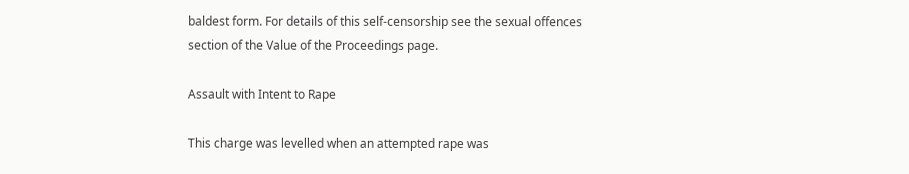baldest form. For details of this self-censorship see the sexual offences section of the Value of the Proceedings page.

Assault with Intent to Rape

This charge was levelled when an attempted rape was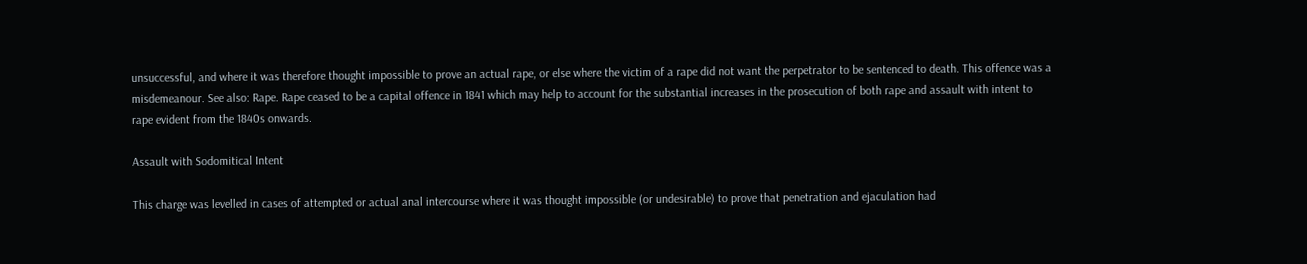unsuccessful, and where it was therefore thought impossible to prove an actual rape, or else where the victim of a rape did not want the perpetrator to be sentenced to death. This offence was a misdemeanour. See also: Rape. Rape ceased to be a capital offence in 1841 which may help to account for the substantial increases in the prosecution of both rape and assault with intent to rape evident from the 1840s onwards.

Assault with Sodomitical Intent

This charge was levelled in cases of attempted or actual anal intercourse where it was thought impossible (or undesirable) to prove that penetration and ejaculation had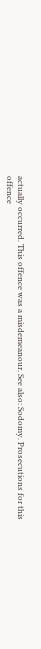actually occurred. This offence was a misdemeanour. See also: Sodomy. Prosecutions for this offence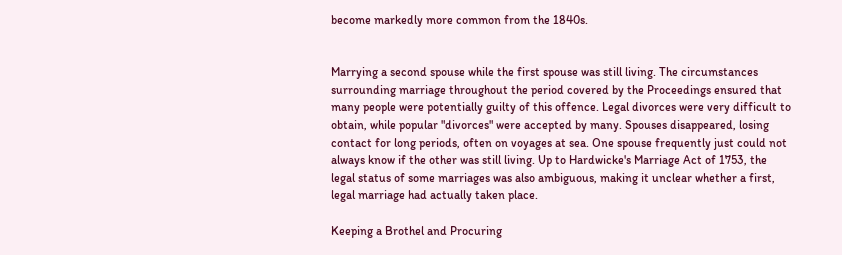become markedly more common from the 1840s.


Marrying a second spouse while the first spouse was still living. The circumstances surrounding marriage throughout the period covered by the Proceedings ensured that many people were potentially guilty of this offence. Legal divorces were very difficult to obtain, while popular "divorces" were accepted by many. Spouses disappeared, losing contact for long periods, often on voyages at sea. One spouse frequently just could not always know if the other was still living. Up to Hardwicke's Marriage Act of 1753, the legal status of some marriages was also ambiguous, making it unclear whether a first, legal marriage had actually taken place.

Keeping a Brothel and Procuring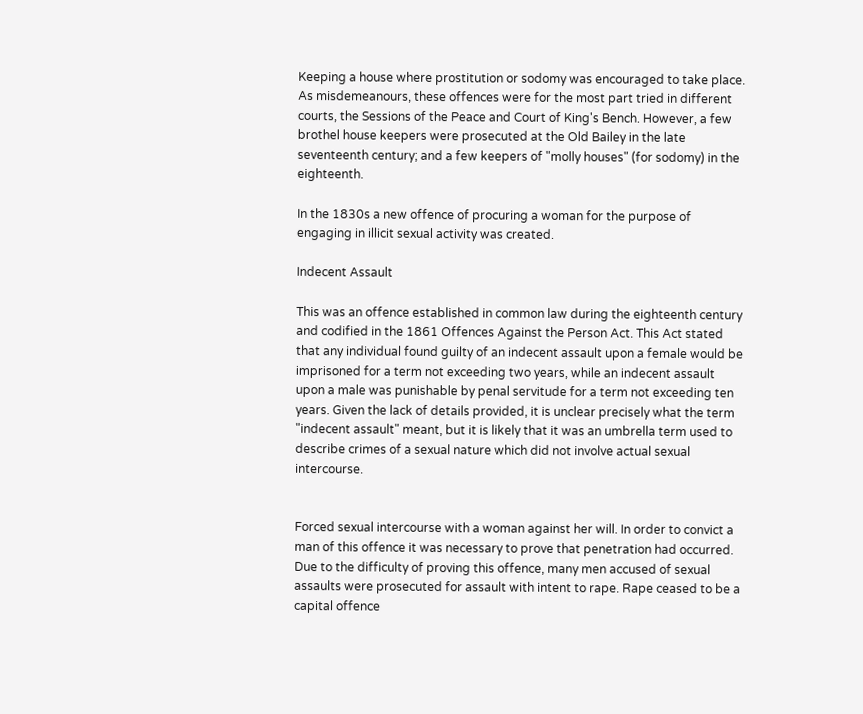Keeping a house where prostitution or sodomy was encouraged to take place. As misdemeanours, these offences were for the most part tried in different courts, the Sessions of the Peace and Court of King's Bench. However, a few brothel house keepers were prosecuted at the Old Bailey in the late seventeenth century; and a few keepers of "molly houses" (for sodomy) in the eighteenth.

In the 1830s a new offence of procuring a woman for the purpose of engaging in illicit sexual activity was created.

Indecent Assault

This was an offence established in common law during the eighteenth century and codified in the 1861 Offences Against the Person Act. This Act stated that any individual found guilty of an indecent assault upon a female would be imprisoned for a term not exceeding two years, while an indecent assault upon a male was punishable by penal servitude for a term not exceeding ten years. Given the lack of details provided, it is unclear precisely what the term "indecent assault" meant, but it is likely that it was an umbrella term used to describe crimes of a sexual nature which did not involve actual sexual intercourse.


Forced sexual intercourse with a woman against her will. In order to convict a man of this offence it was necessary to prove that penetration had occurred. Due to the difficulty of proving this offence, many men accused of sexual assaults were prosecuted for assault with intent to rape. Rape ceased to be a capital offence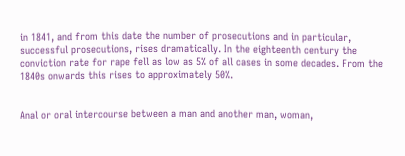in 1841, and from this date the number of prosecutions and in particular, successful prosecutions, rises dramatically. In the eighteenth century the conviction rate for rape fell as low as 5% of all cases in some decades. From the 1840s onwards this rises to approximately 50%.


Anal or oral intercourse between a man and another man, woman,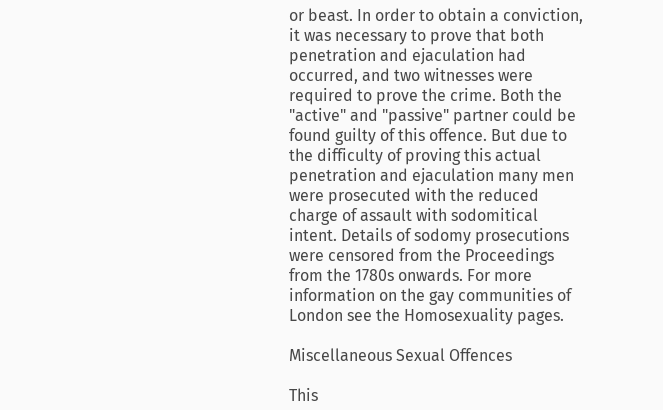or beast. In order to obtain a conviction, it was necessary to prove that both penetration and ejaculation had occurred, and two witnesses were required to prove the crime. Both the "active" and "passive" partner could be found guilty of this offence. But due to the difficulty of proving this actual penetration and ejaculation many men were prosecuted with the reduced charge of assault with sodomitical intent. Details of sodomy prosecutions were censored from the Proceedings from the 1780s onwards. For more information on the gay communities of London see the Homosexuality pages.

Miscellaneous Sexual Offences

This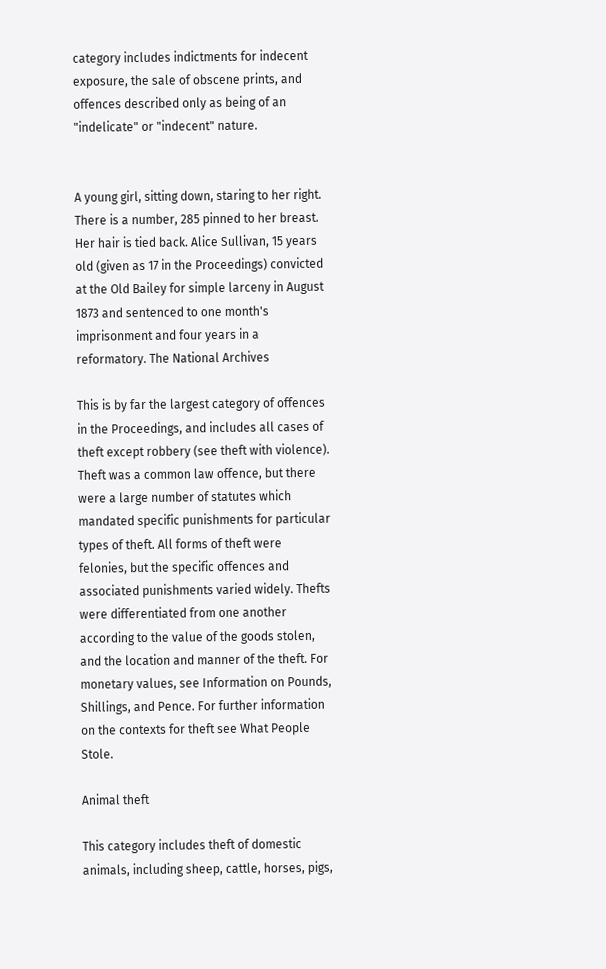category includes indictments for indecent exposure, the sale of obscene prints, and offences described only as being of an "indelicate" or "indecent" nature.


A young girl, sitting down, staring to her right.  There is a number, 285 pinned to her breast.  Her hair is tied back. Alice Sullivan, 15 years old (given as 17 in the Proceedings) convicted at the Old Bailey for simple larceny in August 1873 and sentenced to one month's imprisonment and four years in a reformatory. The National Archives

This is by far the largest category of offences in the Proceedings, and includes all cases of theft except robbery (see theft with violence). Theft was a common law offence, but there were a large number of statutes which mandated specific punishments for particular types of theft. All forms of theft were felonies, but the specific offences and associated punishments varied widely. Thefts were differentiated from one another according to the value of the goods stolen, and the location and manner of the theft. For monetary values, see Information on Pounds, Shillings, and Pence. For further information on the contexts for theft see What People Stole.

Animal theft

This category includes theft of domestic animals, including sheep, cattle, horses, pigs,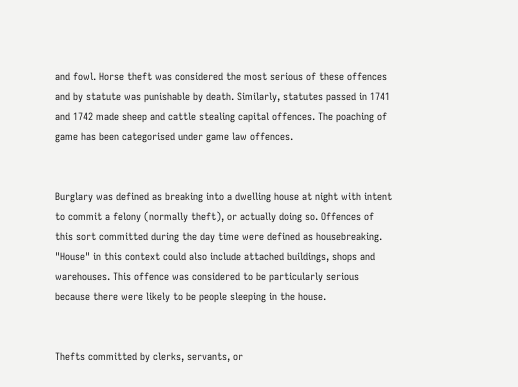and fowl. Horse theft was considered the most serious of these offences and by statute was punishable by death. Similarly, statutes passed in 1741 and 1742 made sheep and cattle stealing capital offences. The poaching of game has been categorised under game law offences.


Burglary was defined as breaking into a dwelling house at night with intent to commit a felony (normally theft), or actually doing so. Offences of this sort committed during the day time were defined as housebreaking. "House" in this context could also include attached buildings, shops and warehouses. This offence was considered to be particularly serious because there were likely to be people sleeping in the house.


Thefts committed by clerks, servants, or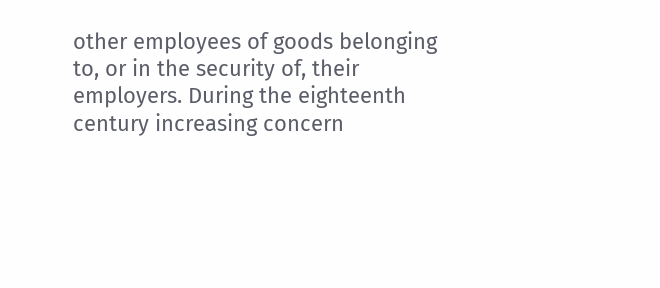other employees of goods belonging to, or in the security of, their employers. During the eighteenth century increasing concern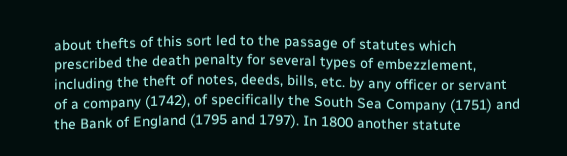about thefts of this sort led to the passage of statutes which prescribed the death penalty for several types of embezzlement, including the theft of notes, deeds, bills, etc. by any officer or servant of a company (1742), of specifically the South Sea Company (1751) and the Bank of England (1795 and 1797). In 1800 another statute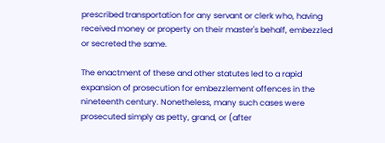prescribed transportation for any servant or clerk who, having received money or property on their master's behalf, embezzled or secreted the same.

The enactment of these and other statutes led to a rapid expansion of prosecution for embezzlement offences in the nineteenth century. Nonetheless, many such cases were prosecuted simply as petty, grand, or (after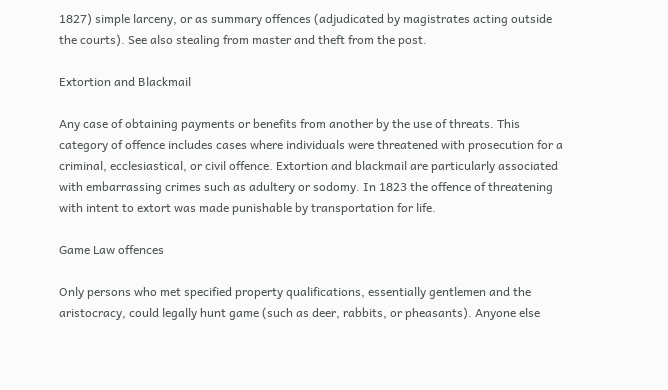1827) simple larceny, or as summary offences (adjudicated by magistrates acting outside the courts). See also stealing from master and theft from the post.

Extortion and Blackmail

Any case of obtaining payments or benefits from another by the use of threats. This category of offence includes cases where individuals were threatened with prosecution for a criminal, ecclesiastical, or civil offence. Extortion and blackmail are particularly associated with embarrassing crimes such as adultery or sodomy. In 1823 the offence of threatening with intent to extort was made punishable by transportation for life.

Game Law offences

Only persons who met specified property qualifications, essentially gentlemen and the aristocracy, could legally hunt game (such as deer, rabbits, or pheasants). Anyone else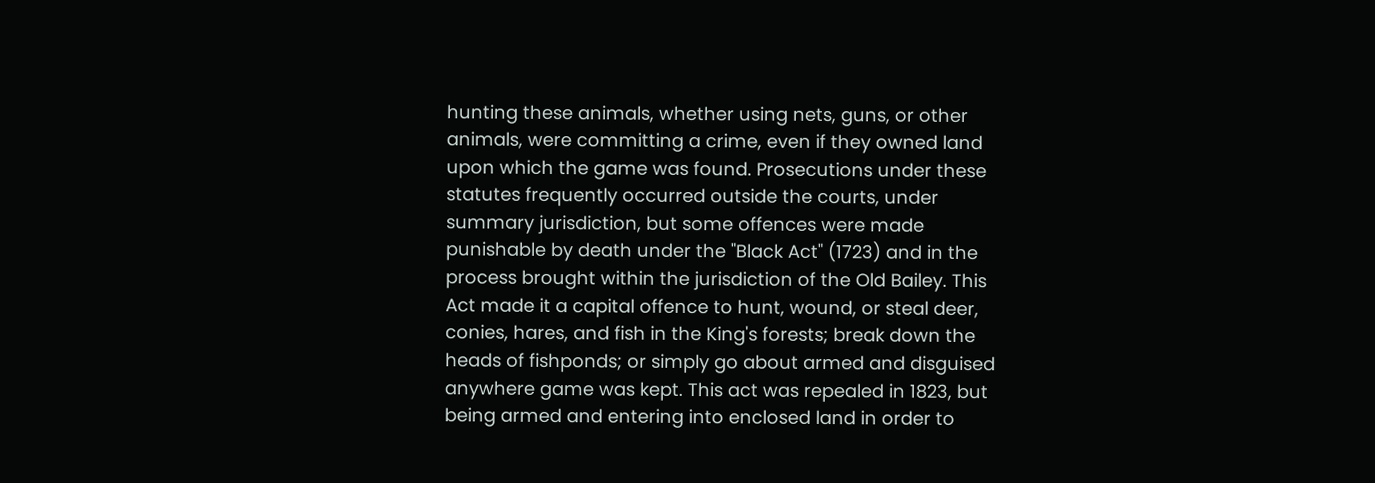hunting these animals, whether using nets, guns, or other animals, were committing a crime, even if they owned land upon which the game was found. Prosecutions under these statutes frequently occurred outside the courts, under summary jurisdiction, but some offences were made punishable by death under the "Black Act" (1723) and in the process brought within the jurisdiction of the Old Bailey. This Act made it a capital offence to hunt, wound, or steal deer, conies, hares, and fish in the King's forests; break down the heads of fishponds; or simply go about armed and disguised anywhere game was kept. This act was repealed in 1823, but being armed and entering into enclosed land in order to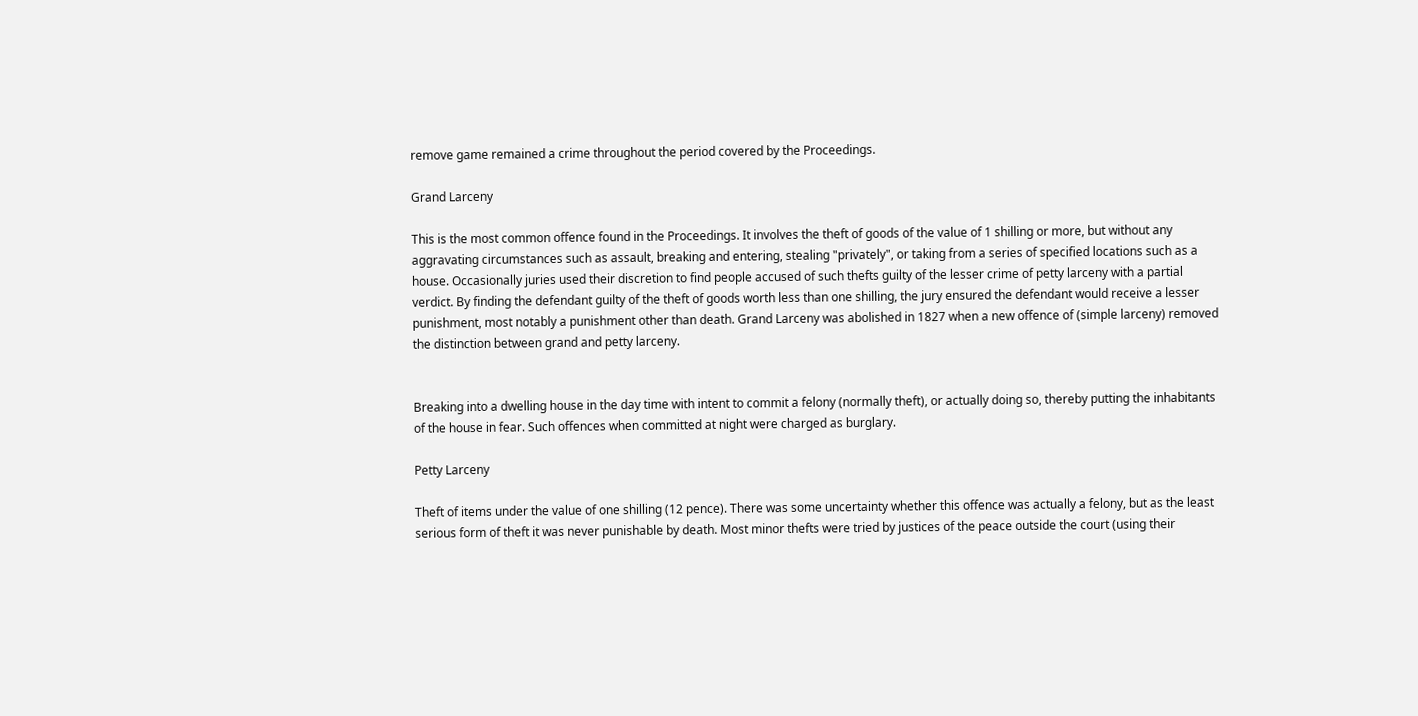remove game remained a crime throughout the period covered by the Proceedings.

Grand Larceny

This is the most common offence found in the Proceedings. It involves the theft of goods of the value of 1 shilling or more, but without any aggravating circumstances such as assault, breaking and entering, stealing "privately", or taking from a series of specified locations such as a house. Occasionally juries used their discretion to find people accused of such thefts guilty of the lesser crime of petty larceny with a partial verdict. By finding the defendant guilty of the theft of goods worth less than one shilling, the jury ensured the defendant would receive a lesser punishment, most notably a punishment other than death. Grand Larceny was abolished in 1827 when a new offence of (simple larceny) removed the distinction between grand and petty larceny.


Breaking into a dwelling house in the day time with intent to commit a felony (normally theft), or actually doing so, thereby putting the inhabitants of the house in fear. Such offences when committed at night were charged as burglary.

Petty Larceny

Theft of items under the value of one shilling (12 pence). There was some uncertainty whether this offence was actually a felony, but as the least serious form of theft it was never punishable by death. Most minor thefts were tried by justices of the peace outside the court (using their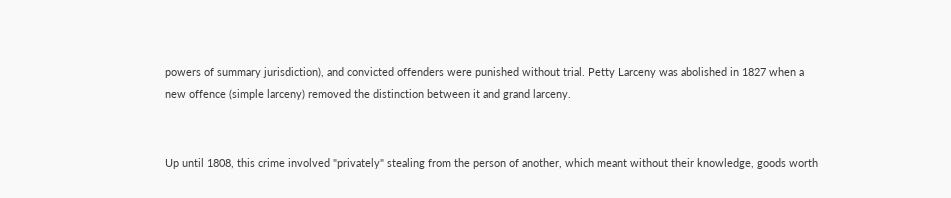powers of summary jurisdiction), and convicted offenders were punished without trial. Petty Larceny was abolished in 1827 when a new offence (simple larceny) removed the distinction between it and grand larceny.


Up until 1808, this crime involved "privately" stealing from the person of another, which meant without their knowledge, goods worth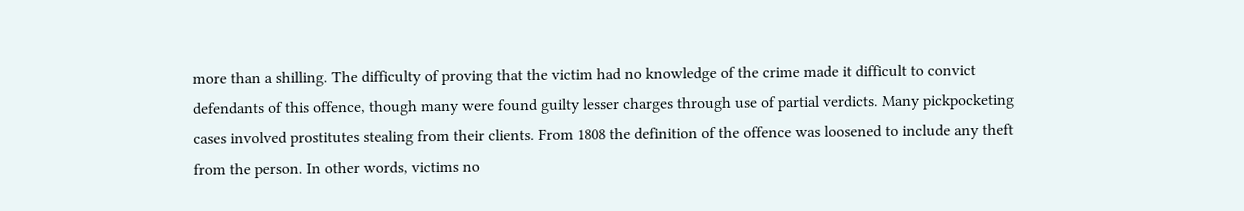more than a shilling. The difficulty of proving that the victim had no knowledge of the crime made it difficult to convict defendants of this offence, though many were found guilty lesser charges through use of partial verdicts. Many pickpocketing cases involved prostitutes stealing from their clients. From 1808 the definition of the offence was loosened to include any theft from the person. In other words, victims no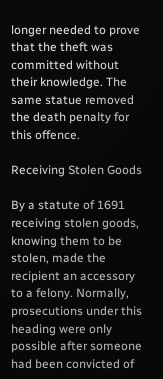longer needed to prove that the theft was committed without their knowledge. The same statue removed the death penalty for this offence.

Receiving Stolen Goods

By a statute of 1691 receiving stolen goods, knowing them to be stolen, made the recipient an accessory to a felony. Normally, prosecutions under this heading were only possible after someone had been convicted of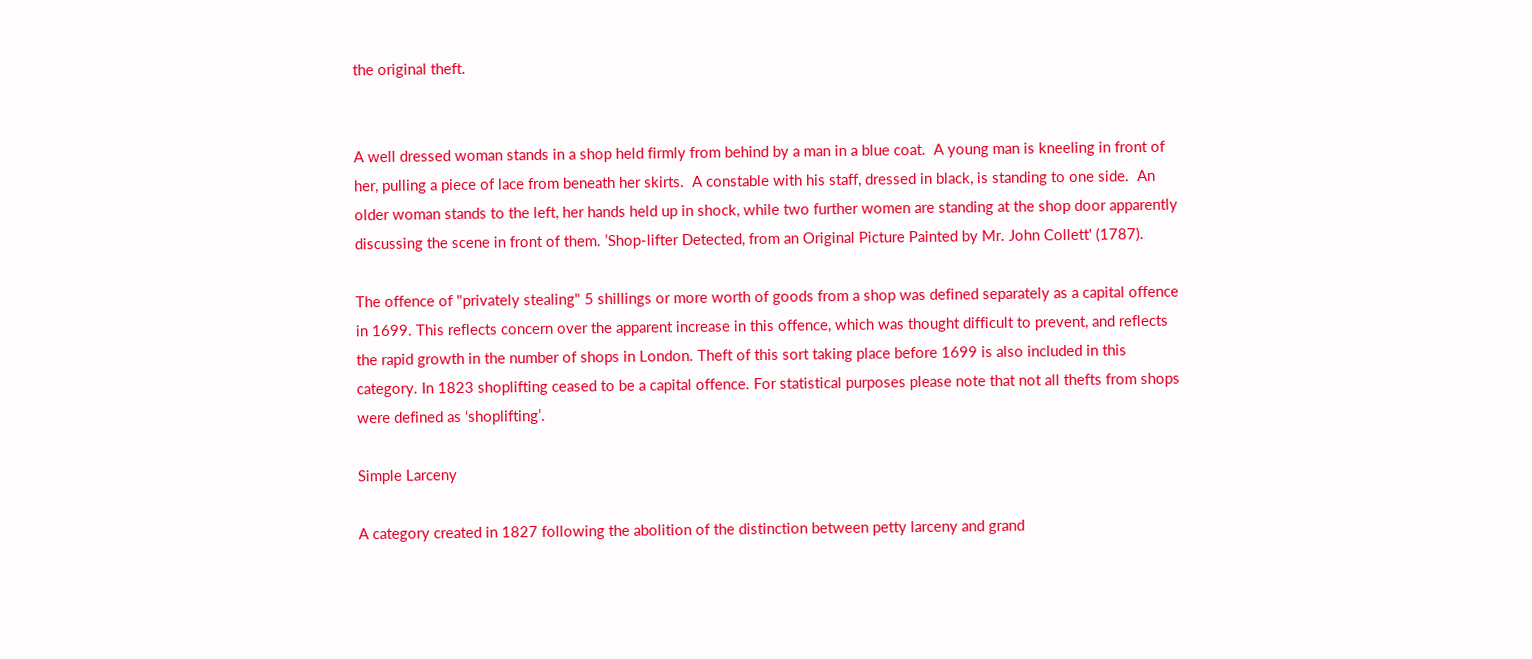the original theft.


A well dressed woman stands in a shop held firmly from behind by a man in a blue coat.  A young man is kneeling in front of her, pulling a piece of lace from beneath her skirts.  A constable with his staff, dressed in black, is standing to one side.  An older woman stands to the left, her hands held up in shock, while two further women are standing at the shop door apparently discussing the scene in front of them. ’Shop-lifter Detected, from an Original Picture Painted by Mr. John Collett' (1787).

The offence of "privately stealing" 5 shillings or more worth of goods from a shop was defined separately as a capital offence in 1699. This reflects concern over the apparent increase in this offence, which was thought difficult to prevent, and reflects the rapid growth in the number of shops in London. Theft of this sort taking place before 1699 is also included in this category. In 1823 shoplifting ceased to be a capital offence. For statistical purposes please note that not all thefts from shops were defined as ‘shoplifting’.

Simple Larceny

A category created in 1827 following the abolition of the distinction between petty larceny and grand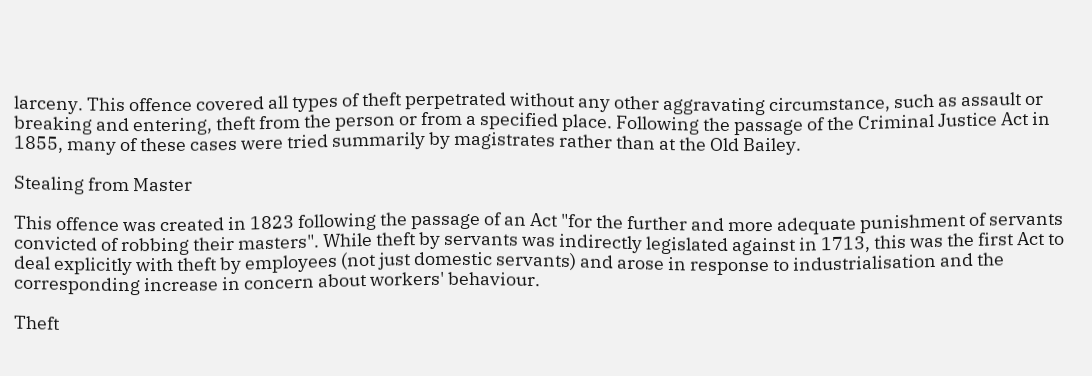larceny. This offence covered all types of theft perpetrated without any other aggravating circumstance, such as assault or breaking and entering, theft from the person or from a specified place. Following the passage of the Criminal Justice Act in 1855, many of these cases were tried summarily by magistrates rather than at the Old Bailey.

Stealing from Master

This offence was created in 1823 following the passage of an Act "for the further and more adequate punishment of servants convicted of robbing their masters". While theft by servants was indirectly legislated against in 1713, this was the first Act to deal explicitly with theft by employees (not just domestic servants) and arose in response to industrialisation and the corresponding increase in concern about workers' behaviour.

Theft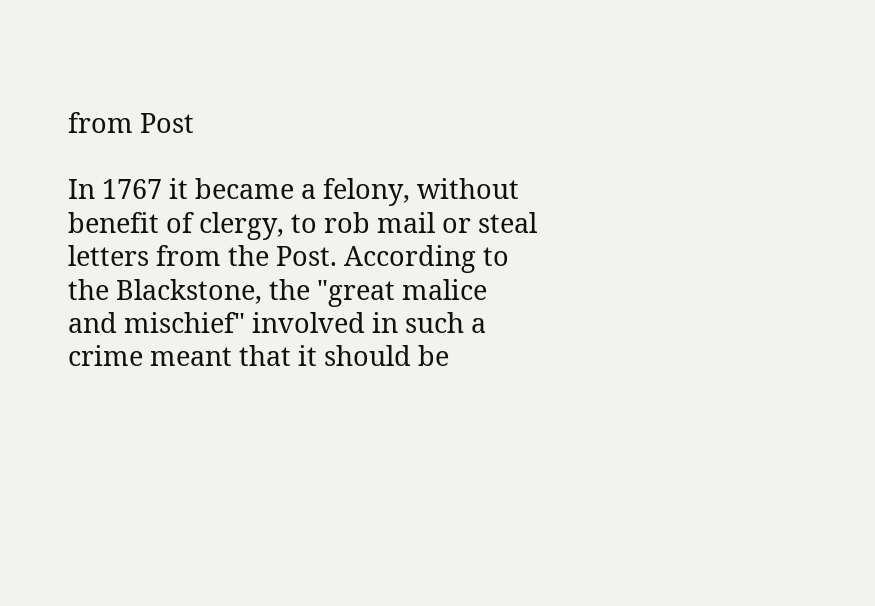from Post

In 1767 it became a felony, without benefit of clergy, to rob mail or steal letters from the Post. According to the Blackstone, the "great malice and mischief" involved in such a crime meant that it should be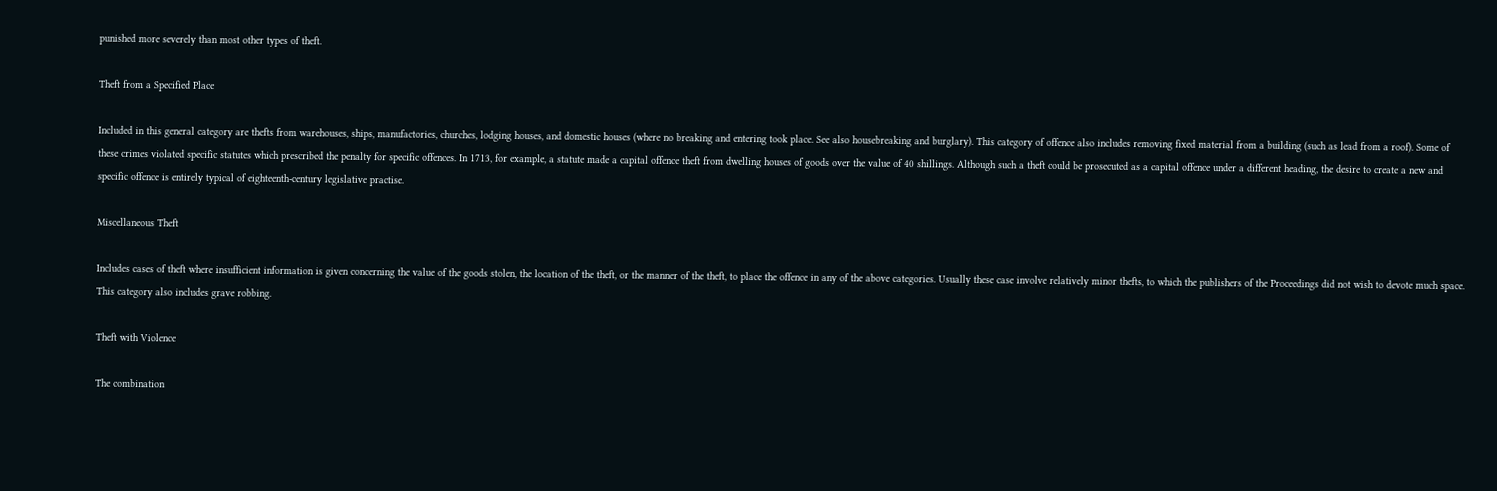punished more severely than most other types of theft.

Theft from a Specified Place

Included in this general category are thefts from warehouses, ships, manufactories, churches, lodging houses, and domestic houses (where no breaking and entering took place. See also housebreaking and burglary). This category of offence also includes removing fixed material from a building (such as lead from a roof). Some of these crimes violated specific statutes which prescribed the penalty for specific offences. In 1713, for example, a statute made a capital offence theft from dwelling houses of goods over the value of 40 shillings. Although such a theft could be prosecuted as a capital offence under a different heading, the desire to create a new and specific offence is entirely typical of eighteenth-century legislative practise.

Miscellaneous Theft

Includes cases of theft where insufficient information is given concerning the value of the goods stolen, the location of the theft, or the manner of the theft, to place the offence in any of the above categories. Usually these case involve relatively minor thefts, to which the publishers of the Proceedings did not wish to devote much space. This category also includes grave robbing.

Theft with Violence

The combination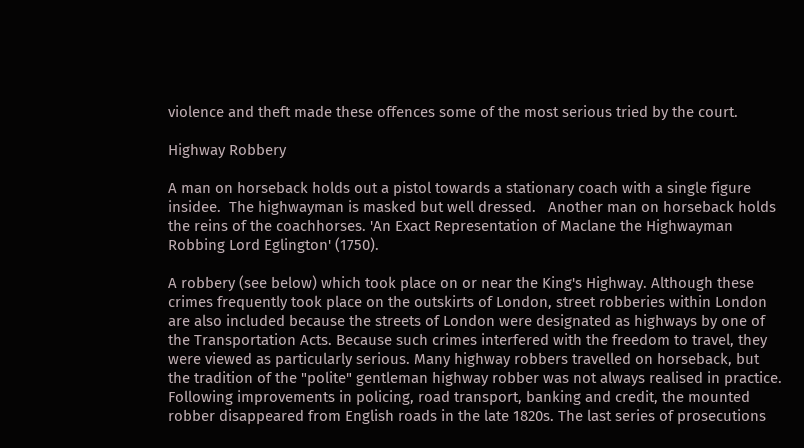violence and theft made these offences some of the most serious tried by the court.

Highway Robbery

A man on horseback holds out a pistol towards a stationary coach with a single figure insidee.  The highwayman is masked but well dressed.   Another man on horseback holds the reins of the coachhorses. 'An Exact Representation of Maclane the Highwayman Robbing Lord Eglington' (1750).

A robbery (see below) which took place on or near the King's Highway. Although these crimes frequently took place on the outskirts of London, street robberies within London are also included because the streets of London were designated as highways by one of the Transportation Acts. Because such crimes interfered with the freedom to travel, they were viewed as particularly serious. Many highway robbers travelled on horseback, but the tradition of the "polite" gentleman highway robber was not always realised in practice. Following improvements in policing, road transport, banking and credit, the mounted robber disappeared from English roads in the late 1820s. The last series of prosecutions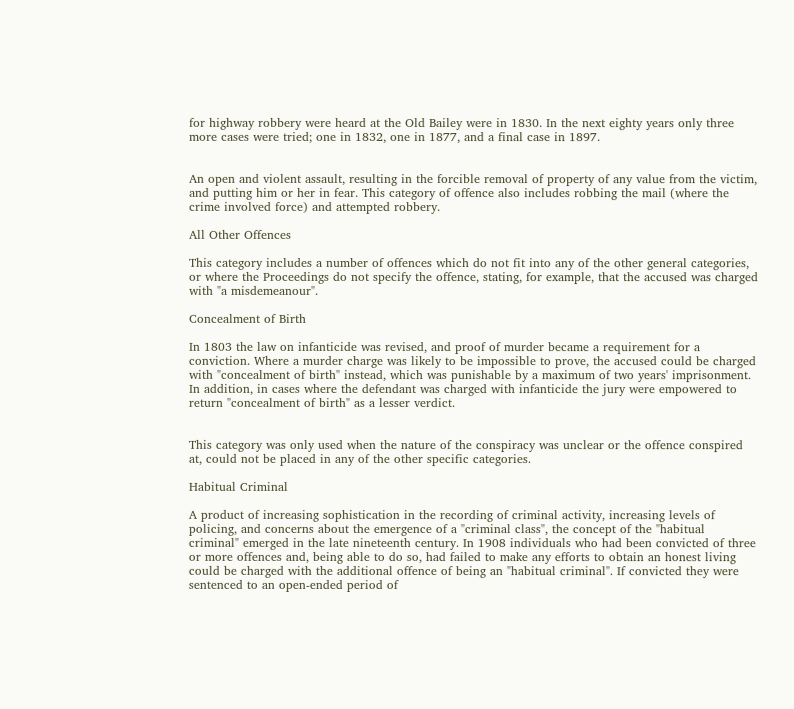for highway robbery were heard at the Old Bailey were in 1830. In the next eighty years only three more cases were tried; one in 1832, one in 1877, and a final case in 1897.


An open and violent assault, resulting in the forcible removal of property of any value from the victim, and putting him or her in fear. This category of offence also includes robbing the mail (where the crime involved force) and attempted robbery.

All Other Offences

This category includes a number of offences which do not fit into any of the other general categories, or where the Proceedings do not specify the offence, stating, for example, that the accused was charged with "a misdemeanour".

Concealment of Birth

In 1803 the law on infanticide was revised, and proof of murder became a requirement for a conviction. Where a murder charge was likely to be impossible to prove, the accused could be charged with "concealment of birth" instead, which was punishable by a maximum of two years' imprisonment. In addition, in cases where the defendant was charged with infanticide the jury were empowered to return "concealment of birth" as a lesser verdict.


This category was only used when the nature of the conspiracy was unclear or the offence conspired at, could not be placed in any of the other specific categories.

Habitual Criminal

A product of increasing sophistication in the recording of criminal activity, increasing levels of policing, and concerns about the emergence of a "criminal class", the concept of the "habitual criminal" emerged in the late nineteenth century. In 1908 individuals who had been convicted of three or more offences and, being able to do so, had failed to make any efforts to obtain an honest living could be charged with the additional offence of being an "habitual criminal". If convicted they were sentenced to an open-ended period of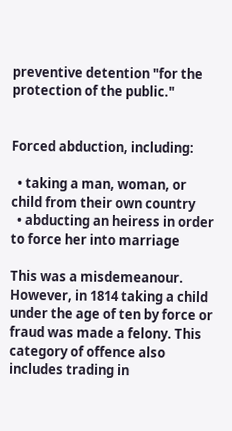preventive detention "for the protection of the public."


Forced abduction, including:

  • taking a man, woman, or child from their own country
  • abducting an heiress in order to force her into marriage

This was a misdemeanour. However, in 1814 taking a child under the age of ten by force or fraud was made a felony. This category of offence also includes trading in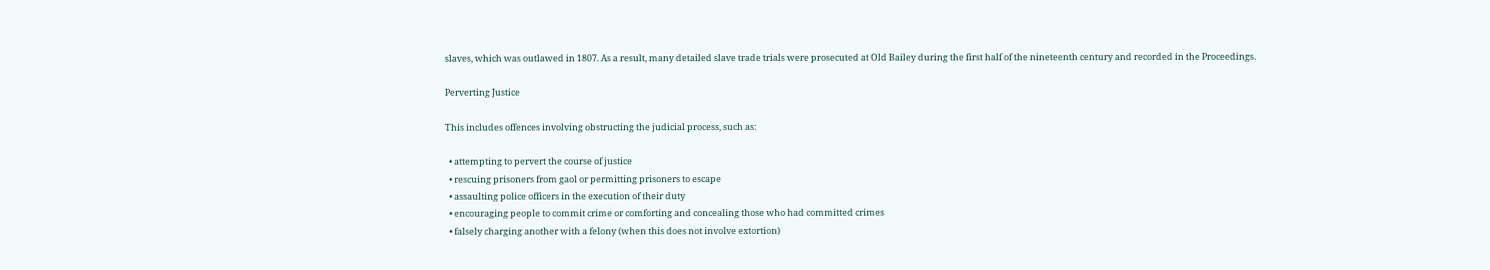slaves, which was outlawed in 1807. As a result, many detailed slave trade trials were prosecuted at Old Bailey during the first half of the nineteenth century and recorded in the Proceedings.

Perverting Justice

This includes offences involving obstructing the judicial process, such as:

  • attempting to pervert the course of justice
  • rescuing prisoners from gaol or permitting prisoners to escape
  • assaulting police officers in the execution of their duty
  • encouraging people to commit crime or comforting and concealing those who had committed crimes
  • falsely charging another with a felony (when this does not involve extortion)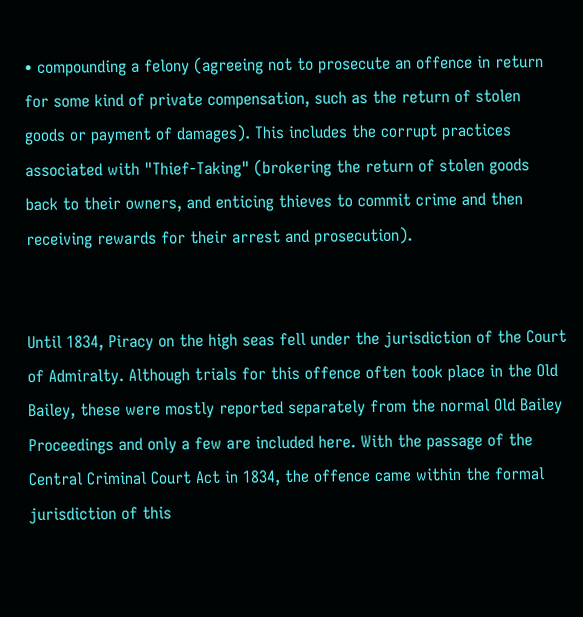• compounding a felony (agreeing not to prosecute an offence in return for some kind of private compensation, such as the return of stolen goods or payment of damages). This includes the corrupt practices associated with "Thief-Taking" (brokering the return of stolen goods back to their owners, and enticing thieves to commit crime and then receiving rewards for their arrest and prosecution).


Until 1834, Piracy on the high seas fell under the jurisdiction of the Court of Admiralty. Although trials for this offence often took place in the Old Bailey, these were mostly reported separately from the normal Old Bailey Proceedings and only a few are included here. With the passage of the Central Criminal Court Act in 1834, the offence came within the formal jurisdiction of this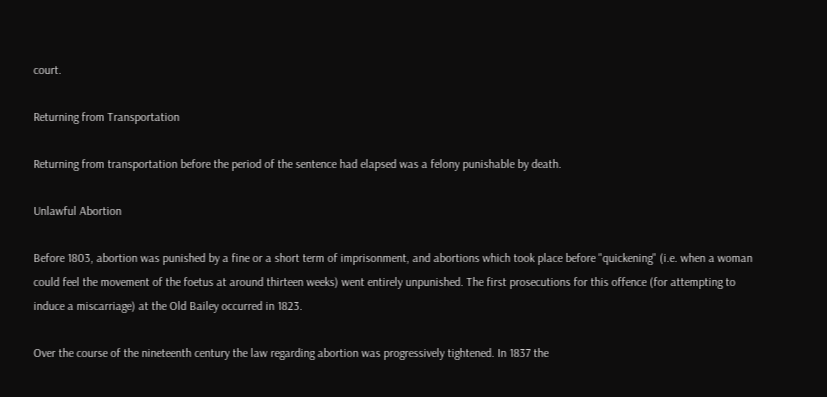court.

Returning from Transportation

Returning from transportation before the period of the sentence had elapsed was a felony punishable by death.

Unlawful Abortion

Before 1803, abortion was punished by a fine or a short term of imprisonment, and abortions which took place before "quickening" (i.e. when a woman could feel the movement of the foetus at around thirteen weeks) went entirely unpunished. The first prosecutions for this offence (for attempting to induce a miscarriage) at the Old Bailey occurred in 1823.

Over the course of the nineteenth century the law regarding abortion was progressively tightened. In 1837 the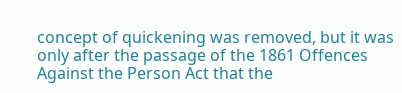concept of quickening was removed, but it was only after the passage of the 1861 Offences Against the Person Act that the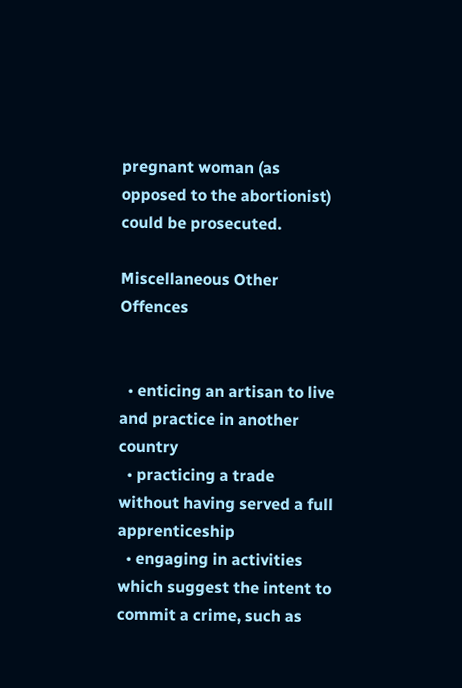pregnant woman (as opposed to the abortionist) could be prosecuted.

Miscellaneous Other Offences


  • enticing an artisan to live and practice in another country
  • practicing a trade without having served a full apprenticeship
  • engaging in activities which suggest the intent to commit a crime, such as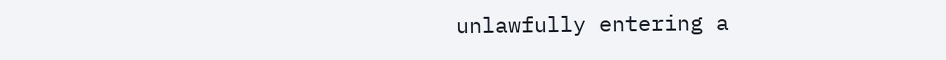unlawfully entering a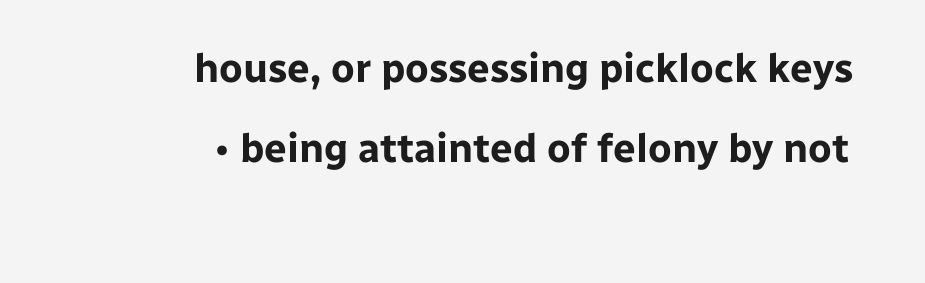house, or possessing picklock keys
  • being attainted of felony by not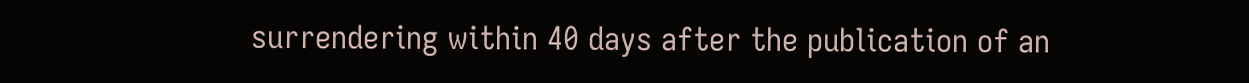surrendering within 40 days after the publication of an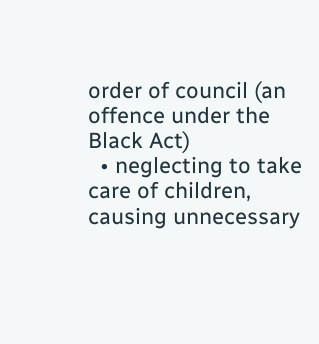order of council (an offence under the Black Act)
  • neglecting to take care of children, causing unnecessary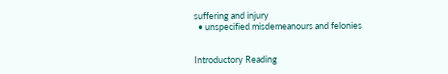suffering and injury
  • unspecified misdemeanours and felonies


Introductory Reading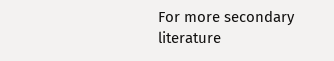For more secondary literature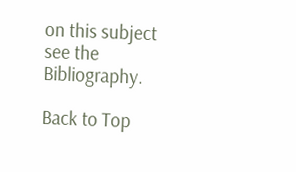on this subject see the Bibliography.

Back to Top